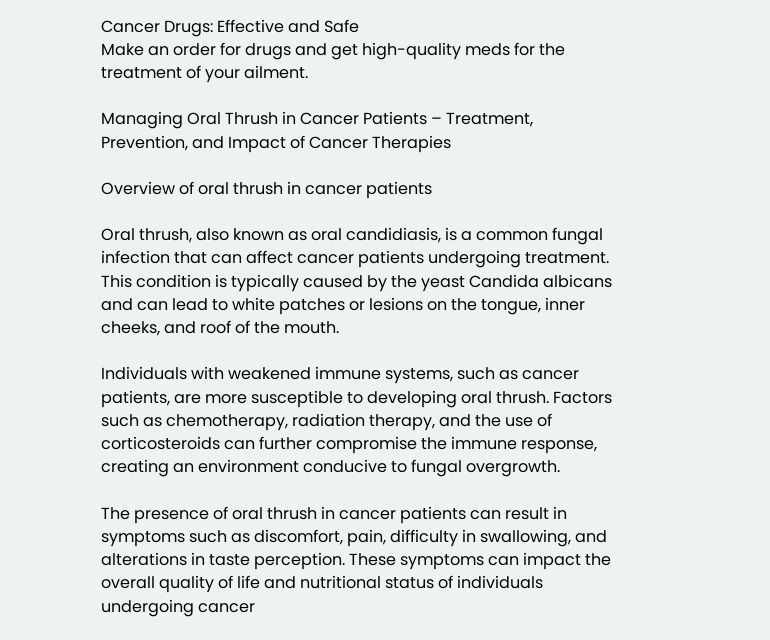Cancer Drugs: Effective and Safe
Make an order for drugs and get high-quality meds for the treatment of your ailment.

Managing Oral Thrush in Cancer Patients – Treatment, Prevention, and Impact of Cancer Therapies

Overview of oral thrush in cancer patients

Oral thrush, also known as oral candidiasis, is a common fungal infection that can affect cancer patients undergoing treatment. This condition is typically caused by the yeast Candida albicans and can lead to white patches or lesions on the tongue, inner cheeks, and roof of the mouth.

Individuals with weakened immune systems, such as cancer patients, are more susceptible to developing oral thrush. Factors such as chemotherapy, radiation therapy, and the use of corticosteroids can further compromise the immune response, creating an environment conducive to fungal overgrowth.

The presence of oral thrush in cancer patients can result in symptoms such as discomfort, pain, difficulty in swallowing, and alterations in taste perception. These symptoms can impact the overall quality of life and nutritional status of individuals undergoing cancer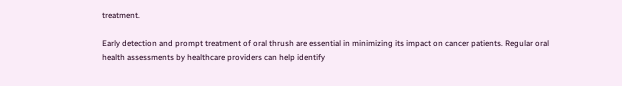treatment.

Early detection and prompt treatment of oral thrush are essential in minimizing its impact on cancer patients. Regular oral health assessments by healthcare providers can help identify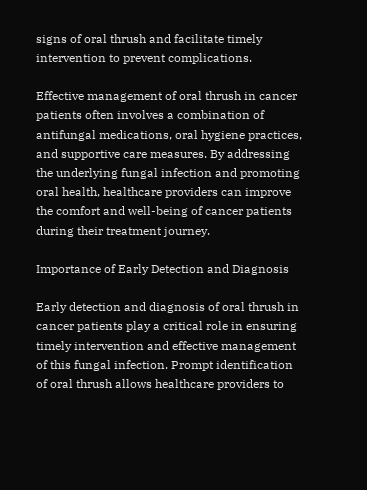signs of oral thrush and facilitate timely intervention to prevent complications.

Effective management of oral thrush in cancer patients often involves a combination of antifungal medications, oral hygiene practices, and supportive care measures. By addressing the underlying fungal infection and promoting oral health, healthcare providers can improve the comfort and well-being of cancer patients during their treatment journey.

Importance of Early Detection and Diagnosis

Early detection and diagnosis of oral thrush in cancer patients play a critical role in ensuring timely intervention and effective management of this fungal infection. Prompt identification of oral thrush allows healthcare providers to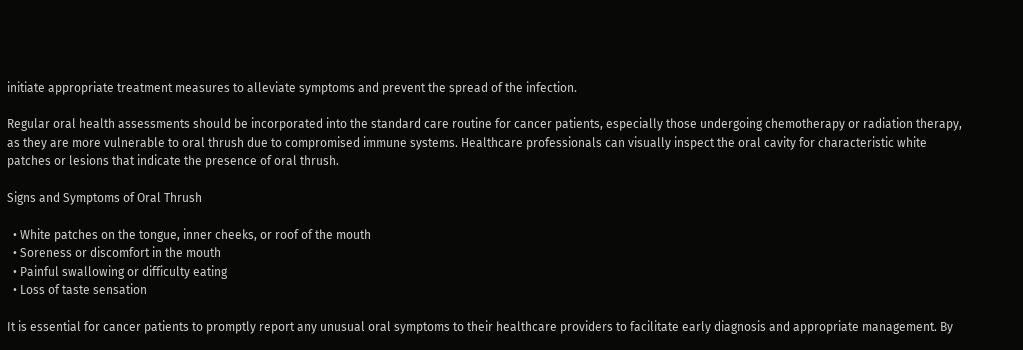initiate appropriate treatment measures to alleviate symptoms and prevent the spread of the infection.

Regular oral health assessments should be incorporated into the standard care routine for cancer patients, especially those undergoing chemotherapy or radiation therapy, as they are more vulnerable to oral thrush due to compromised immune systems. Healthcare professionals can visually inspect the oral cavity for characteristic white patches or lesions that indicate the presence of oral thrush.

Signs and Symptoms of Oral Thrush

  • White patches on the tongue, inner cheeks, or roof of the mouth
  • Soreness or discomfort in the mouth
  • Painful swallowing or difficulty eating
  • Loss of taste sensation

It is essential for cancer patients to promptly report any unusual oral symptoms to their healthcare providers to facilitate early diagnosis and appropriate management. By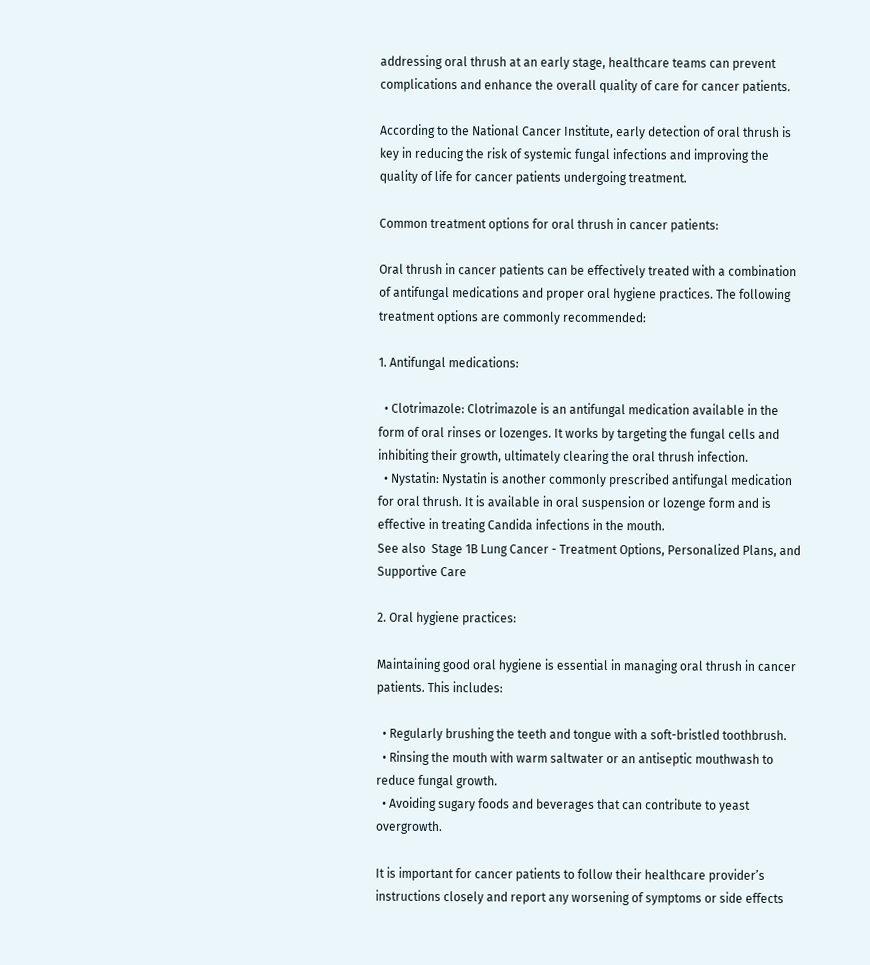addressing oral thrush at an early stage, healthcare teams can prevent complications and enhance the overall quality of care for cancer patients.

According to the National Cancer Institute, early detection of oral thrush is key in reducing the risk of systemic fungal infections and improving the quality of life for cancer patients undergoing treatment.

Common treatment options for oral thrush in cancer patients:

Oral thrush in cancer patients can be effectively treated with a combination of antifungal medications and proper oral hygiene practices. The following treatment options are commonly recommended:

1. Antifungal medications:

  • Clotrimazole: Clotrimazole is an antifungal medication available in the form of oral rinses or lozenges. It works by targeting the fungal cells and inhibiting their growth, ultimately clearing the oral thrush infection.
  • Nystatin: Nystatin is another commonly prescribed antifungal medication for oral thrush. It is available in oral suspension or lozenge form and is effective in treating Candida infections in the mouth.
See also  Stage 1B Lung Cancer - Treatment Options, Personalized Plans, and Supportive Care

2. Oral hygiene practices:

Maintaining good oral hygiene is essential in managing oral thrush in cancer patients. This includes:

  • Regularly brushing the teeth and tongue with a soft-bristled toothbrush.
  • Rinsing the mouth with warm saltwater or an antiseptic mouthwash to reduce fungal growth.
  • Avoiding sugary foods and beverages that can contribute to yeast overgrowth.

It is important for cancer patients to follow their healthcare provider’s instructions closely and report any worsening of symptoms or side effects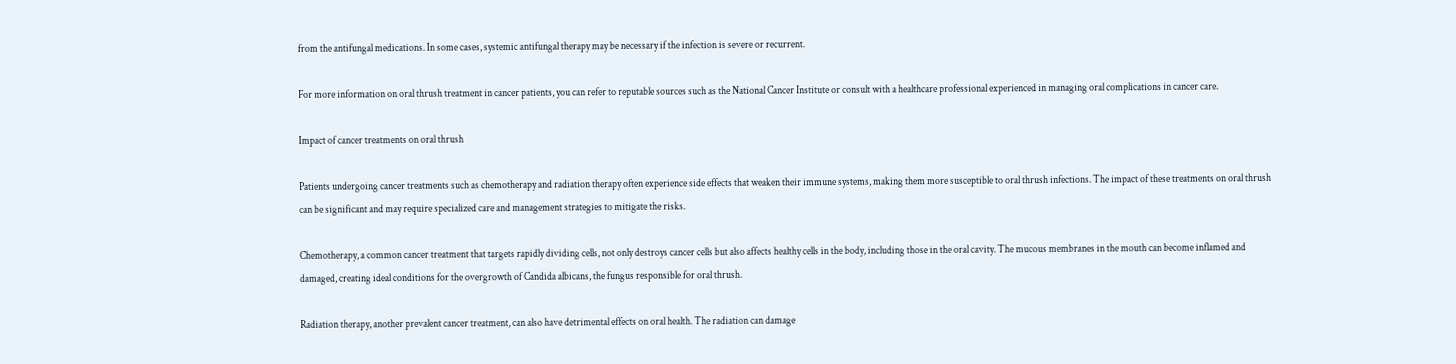from the antifungal medications. In some cases, systemic antifungal therapy may be necessary if the infection is severe or recurrent.

For more information on oral thrush treatment in cancer patients, you can refer to reputable sources such as the National Cancer Institute or consult with a healthcare professional experienced in managing oral complications in cancer care.

Impact of cancer treatments on oral thrush

Patients undergoing cancer treatments such as chemotherapy and radiation therapy often experience side effects that weaken their immune systems, making them more susceptible to oral thrush infections. The impact of these treatments on oral thrush can be significant and may require specialized care and management strategies to mitigate the risks.

Chemotherapy, a common cancer treatment that targets rapidly dividing cells, not only destroys cancer cells but also affects healthy cells in the body, including those in the oral cavity. The mucous membranes in the mouth can become inflamed and damaged, creating ideal conditions for the overgrowth of Candida albicans, the fungus responsible for oral thrush.

Radiation therapy, another prevalent cancer treatment, can also have detrimental effects on oral health. The radiation can damage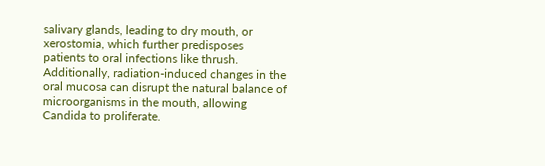salivary glands, leading to dry mouth, or xerostomia, which further predisposes patients to oral infections like thrush. Additionally, radiation-induced changes in the oral mucosa can disrupt the natural balance of microorganisms in the mouth, allowing Candida to proliferate.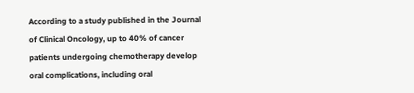According to a study published in the Journal of Clinical Oncology, up to 40% of cancer patients undergoing chemotherapy develop oral complications, including oral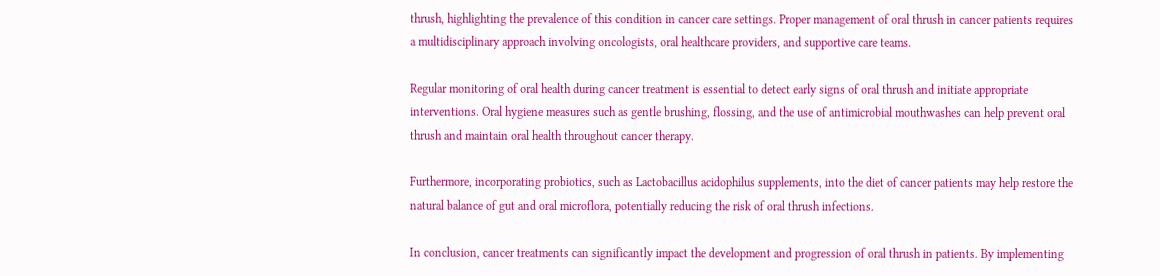thrush, highlighting the prevalence of this condition in cancer care settings. Proper management of oral thrush in cancer patients requires a multidisciplinary approach involving oncologists, oral healthcare providers, and supportive care teams.

Regular monitoring of oral health during cancer treatment is essential to detect early signs of oral thrush and initiate appropriate interventions. Oral hygiene measures such as gentle brushing, flossing, and the use of antimicrobial mouthwashes can help prevent oral thrush and maintain oral health throughout cancer therapy.

Furthermore, incorporating probiotics, such as Lactobacillus acidophilus supplements, into the diet of cancer patients may help restore the natural balance of gut and oral microflora, potentially reducing the risk of oral thrush infections.

In conclusion, cancer treatments can significantly impact the development and progression of oral thrush in patients. By implementing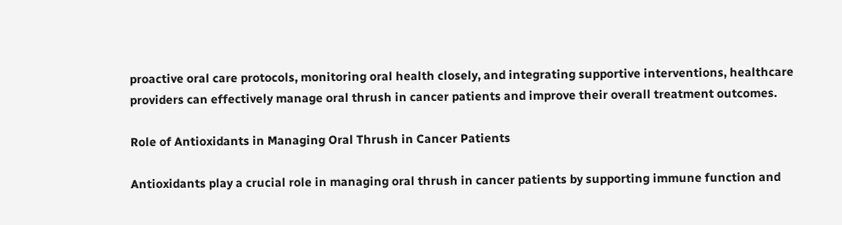proactive oral care protocols, monitoring oral health closely, and integrating supportive interventions, healthcare providers can effectively manage oral thrush in cancer patients and improve their overall treatment outcomes.

Role of Antioxidants in Managing Oral Thrush in Cancer Patients

Antioxidants play a crucial role in managing oral thrush in cancer patients by supporting immune function and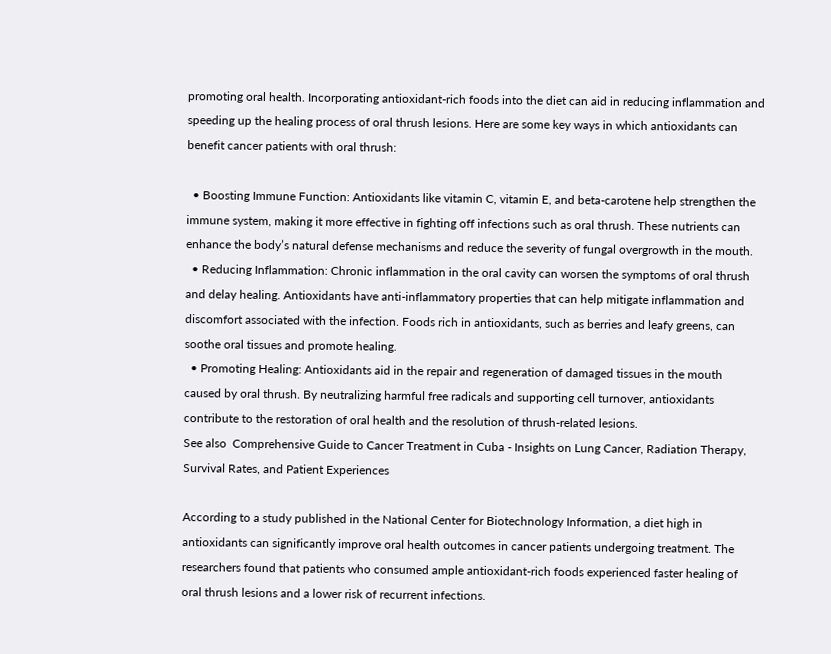promoting oral health. Incorporating antioxidant-rich foods into the diet can aid in reducing inflammation and speeding up the healing process of oral thrush lesions. Here are some key ways in which antioxidants can benefit cancer patients with oral thrush:

  • Boosting Immune Function: Antioxidants like vitamin C, vitamin E, and beta-carotene help strengthen the immune system, making it more effective in fighting off infections such as oral thrush. These nutrients can enhance the body’s natural defense mechanisms and reduce the severity of fungal overgrowth in the mouth.
  • Reducing Inflammation: Chronic inflammation in the oral cavity can worsen the symptoms of oral thrush and delay healing. Antioxidants have anti-inflammatory properties that can help mitigate inflammation and discomfort associated with the infection. Foods rich in antioxidants, such as berries and leafy greens, can soothe oral tissues and promote healing.
  • Promoting Healing: Antioxidants aid in the repair and regeneration of damaged tissues in the mouth caused by oral thrush. By neutralizing harmful free radicals and supporting cell turnover, antioxidants contribute to the restoration of oral health and the resolution of thrush-related lesions.
See also  Comprehensive Guide to Cancer Treatment in Cuba - Insights on Lung Cancer, Radiation Therapy, Survival Rates, and Patient Experiences

According to a study published in the National Center for Biotechnology Information, a diet high in antioxidants can significantly improve oral health outcomes in cancer patients undergoing treatment. The researchers found that patients who consumed ample antioxidant-rich foods experienced faster healing of oral thrush lesions and a lower risk of recurrent infections.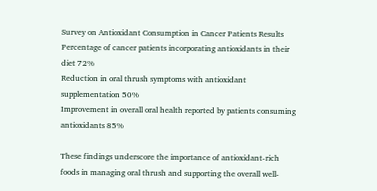Survey on Antioxidant Consumption in Cancer Patients Results
Percentage of cancer patients incorporating antioxidants in their diet 72%
Reduction in oral thrush symptoms with antioxidant supplementation 50%
Improvement in overall oral health reported by patients consuming antioxidants 85%

These findings underscore the importance of antioxidant-rich foods in managing oral thrush and supporting the overall well-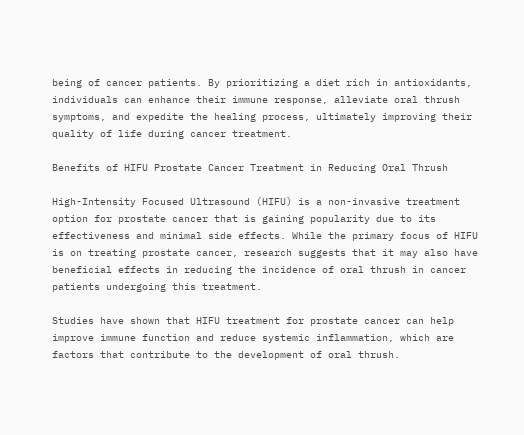being of cancer patients. By prioritizing a diet rich in antioxidants, individuals can enhance their immune response, alleviate oral thrush symptoms, and expedite the healing process, ultimately improving their quality of life during cancer treatment.

Benefits of HIFU Prostate Cancer Treatment in Reducing Oral Thrush

High-Intensity Focused Ultrasound (HIFU) is a non-invasive treatment option for prostate cancer that is gaining popularity due to its effectiveness and minimal side effects. While the primary focus of HIFU is on treating prostate cancer, research suggests that it may also have beneficial effects in reducing the incidence of oral thrush in cancer patients undergoing this treatment.

Studies have shown that HIFU treatment for prostate cancer can help improve immune function and reduce systemic inflammation, which are factors that contribute to the development of oral thrush.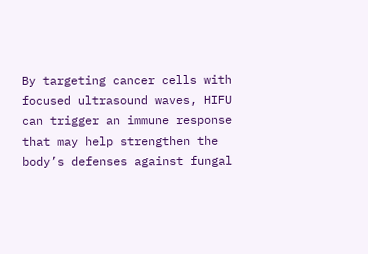By targeting cancer cells with focused ultrasound waves, HIFU can trigger an immune response that may help strengthen the body’s defenses against fungal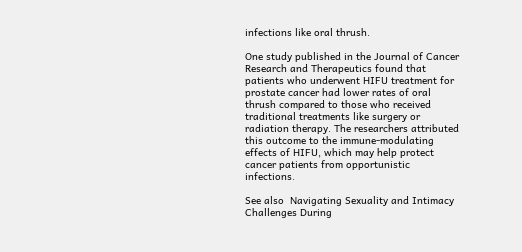infections like oral thrush.

One study published in the Journal of Cancer Research and Therapeutics found that patients who underwent HIFU treatment for prostate cancer had lower rates of oral thrush compared to those who received traditional treatments like surgery or radiation therapy. The researchers attributed this outcome to the immune-modulating effects of HIFU, which may help protect cancer patients from opportunistic infections.

See also  Navigating Sexuality and Intimacy Challenges During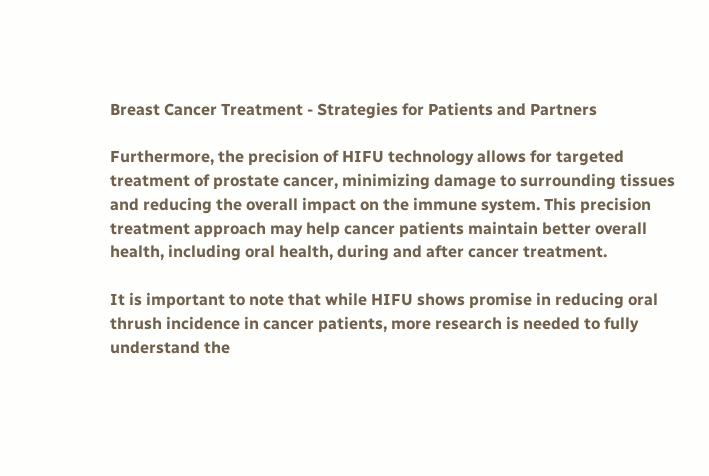Breast Cancer Treatment - Strategies for Patients and Partners

Furthermore, the precision of HIFU technology allows for targeted treatment of prostate cancer, minimizing damage to surrounding tissues and reducing the overall impact on the immune system. This precision treatment approach may help cancer patients maintain better overall health, including oral health, during and after cancer treatment.

It is important to note that while HIFU shows promise in reducing oral thrush incidence in cancer patients, more research is needed to fully understand the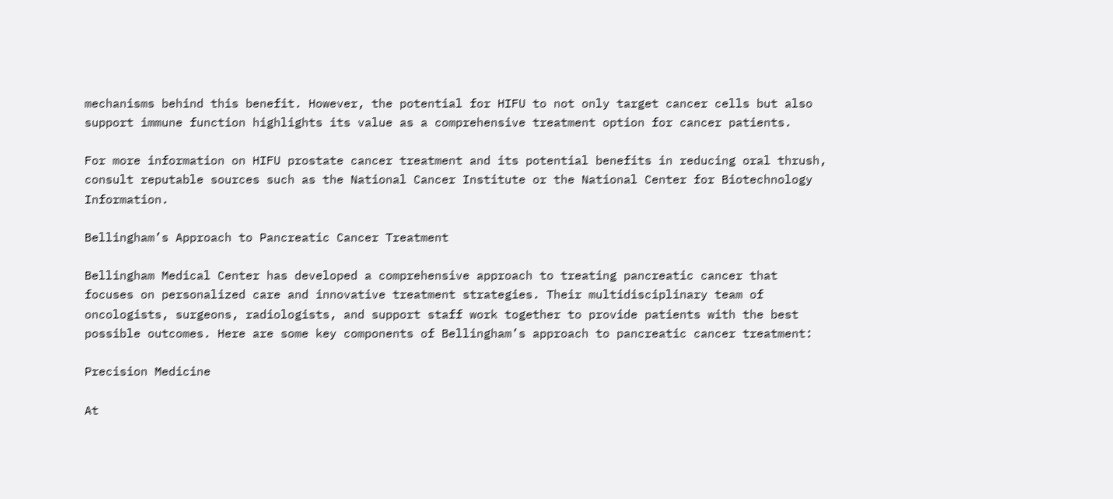mechanisms behind this benefit. However, the potential for HIFU to not only target cancer cells but also support immune function highlights its value as a comprehensive treatment option for cancer patients.

For more information on HIFU prostate cancer treatment and its potential benefits in reducing oral thrush, consult reputable sources such as the National Cancer Institute or the National Center for Biotechnology Information.

Bellingham’s Approach to Pancreatic Cancer Treatment

Bellingham Medical Center has developed a comprehensive approach to treating pancreatic cancer that focuses on personalized care and innovative treatment strategies. Their multidisciplinary team of oncologists, surgeons, radiologists, and support staff work together to provide patients with the best possible outcomes. Here are some key components of Bellingham’s approach to pancreatic cancer treatment:

Precision Medicine

At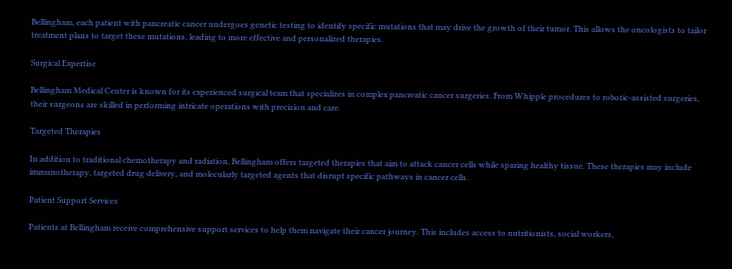Bellingham, each patient with pancreatic cancer undergoes genetic testing to identify specific mutations that may drive the growth of their tumor. This allows the oncologists to tailor treatment plans to target these mutations, leading to more effective and personalized therapies.

Surgical Expertise

Bellingham Medical Center is known for its experienced surgical team that specializes in complex pancreatic cancer surgeries. From Whipple procedures to robotic-assisted surgeries, their surgeons are skilled in performing intricate operations with precision and care.

Targeted Therapies

In addition to traditional chemotherapy and radiation, Bellingham offers targeted therapies that aim to attack cancer cells while sparing healthy tissue. These therapies may include immunotherapy, targeted drug delivery, and molecularly targeted agents that disrupt specific pathways in cancer cells.

Patient Support Services

Patients at Bellingham receive comprehensive support services to help them navigate their cancer journey. This includes access to nutritionists, social workers,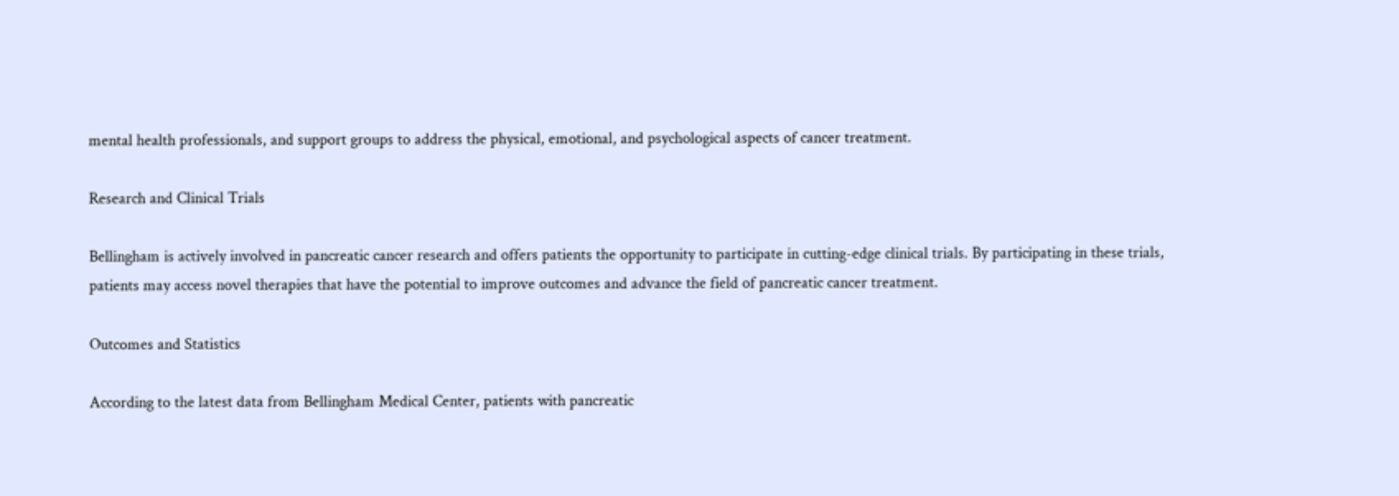mental health professionals, and support groups to address the physical, emotional, and psychological aspects of cancer treatment.

Research and Clinical Trials

Bellingham is actively involved in pancreatic cancer research and offers patients the opportunity to participate in cutting-edge clinical trials. By participating in these trials, patients may access novel therapies that have the potential to improve outcomes and advance the field of pancreatic cancer treatment.

Outcomes and Statistics

According to the latest data from Bellingham Medical Center, patients with pancreatic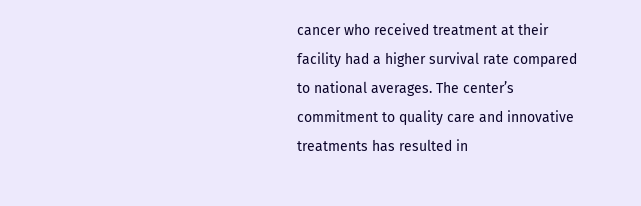cancer who received treatment at their facility had a higher survival rate compared to national averages. The center’s commitment to quality care and innovative treatments has resulted in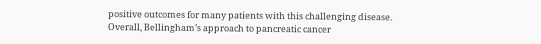positive outcomes for many patients with this challenging disease.
Overall, Bellingham’s approach to pancreatic cancer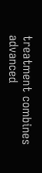treatment combines advanced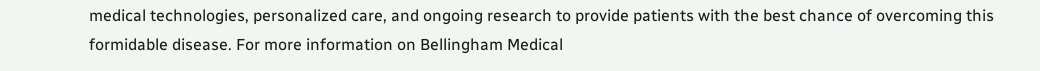medical technologies, personalized care, and ongoing research to provide patients with the best chance of overcoming this formidable disease. For more information on Bellingham Medical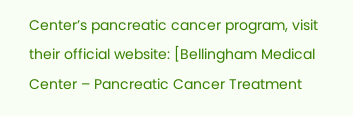Center’s pancreatic cancer program, visit their official website: [Bellingham Medical Center – Pancreatic Cancer Treatment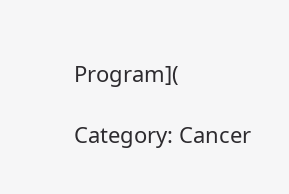Program](

Category: Cancer